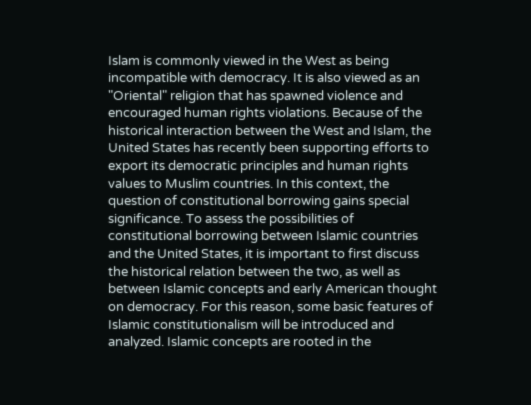Islam is commonly viewed in the West as being incompatible with democracy. It is also viewed as an "Oriental" religion that has spawned violence and encouraged human rights violations. Because of the historical interaction between the West and Islam, the United States has recently been supporting efforts to export its democratic principles and human rights values to Muslim countries. In this context, the question of constitutional borrowing gains special significance. To assess the possibilities of constitutional borrowing between Islamic countries and the United States, it is important to first discuss the historical relation between the two, as well as between Islamic concepts and early American thought on democracy. For this reason, some basic features of Islamic constitutionalism will be introduced and analyzed. Islamic concepts are rooted in the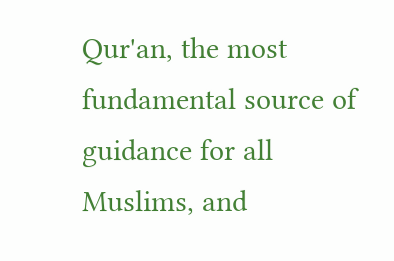Qur'an, the most fundamental source of guidance for all Muslims, and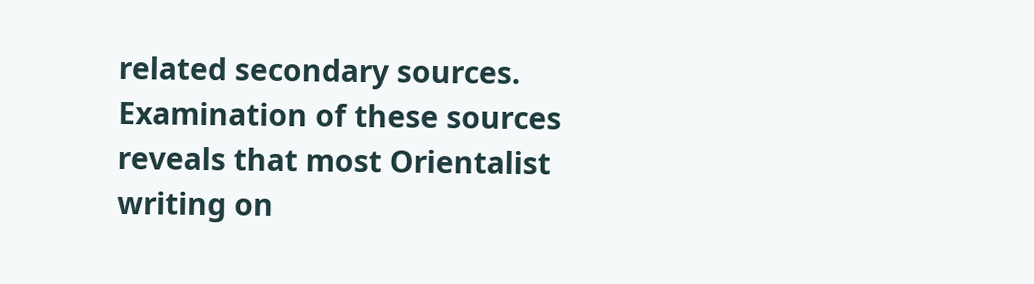related secondary sources. Examination of these sources reveals that most Orientalist writing on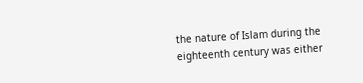the nature of Islam during the eighteenth century was either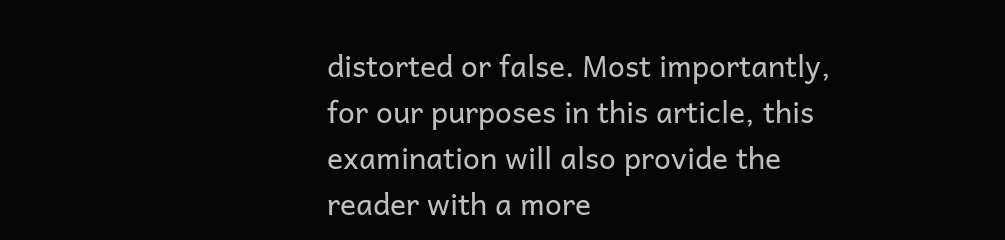distorted or false. Most importantly, for our purposes in this article, this examination will also provide the reader with a more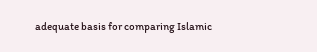adequate basis for comparing Islamic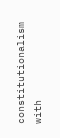constitutionalism with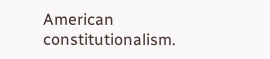American constitutionalism.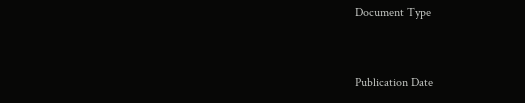Document Type


Publication Date